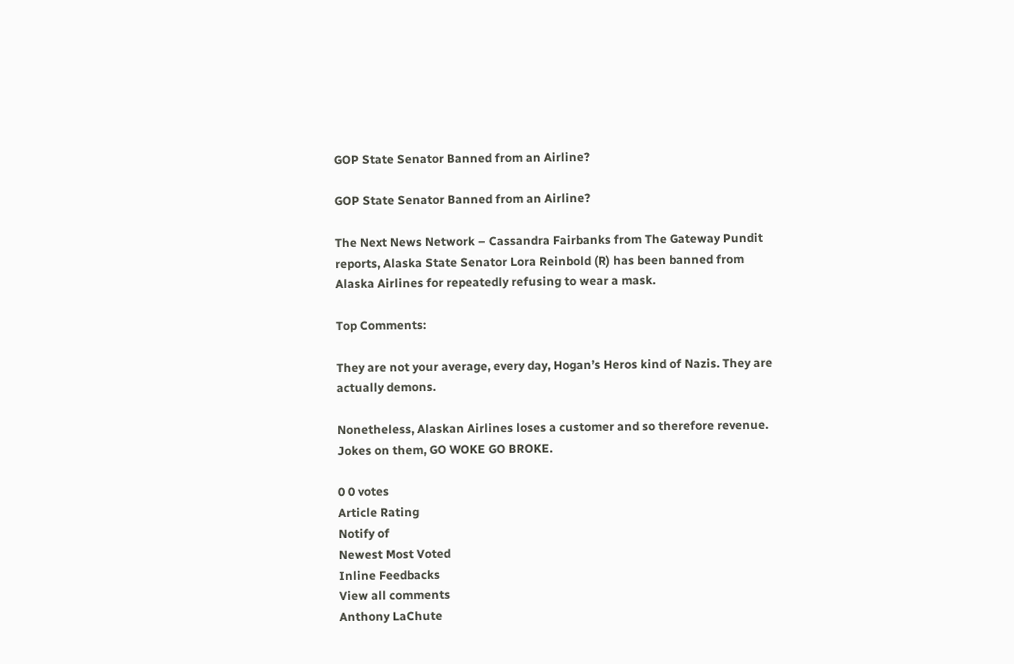GOP State Senator Banned from an Airline?

GOP State Senator Banned from an Airline?

The Next News Network – Cassandra Fairbanks from The Gateway Pundit reports, Alaska State Senator Lora Reinbold (R) has been banned from Alaska Airlines for repeatedly refusing to wear a mask.

Top Comments:

They are not your average, every day, Hogan’s Heros kind of Nazis. They are actually demons.

Nonetheless, Alaskan Airlines loses a customer and so therefore revenue. Jokes on them, GO WOKE GO BROKE.

0 0 votes
Article Rating
Notify of
Newest Most Voted
Inline Feedbacks
View all comments
Anthony LaChute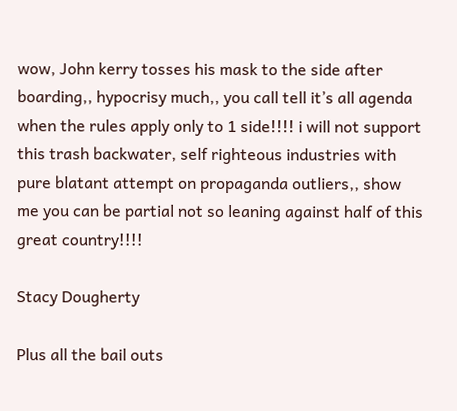wow, John kerry tosses his mask to the side after boarding,, hypocrisy much,, you call tell it’s all agenda when the rules apply only to 1 side!!!! i will not support this trash backwater, self righteous industries with pure blatant attempt on propaganda outliers,, show me you can be partial not so leaning against half of this great country!!!!

Stacy Dougherty

Plus all the bail outs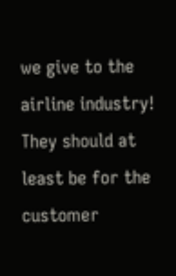we give to the airline industry! They should at least be for the customer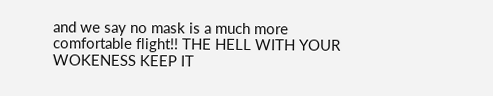and we say no mask is a much more comfortable flight!! THE HELL WITH YOUR WOKENESS KEEP IT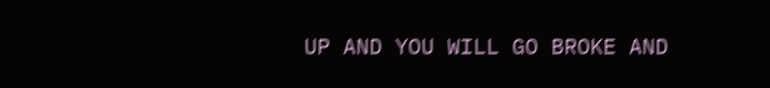UP AND YOU WILL GO BROKE AND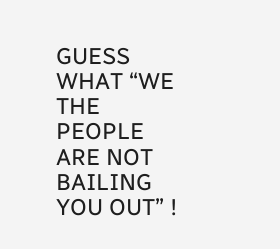GUESS WHAT “WE THE PEOPLE ARE NOT BAILING YOU OUT” !